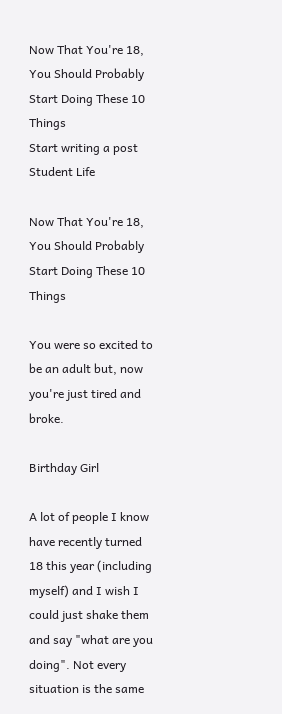Now That You're 18, You Should Probably Start Doing These 10 Things
Start writing a post
Student Life

Now That You're 18, You Should Probably Start Doing These 10 Things

You were so excited to be an adult but, now you're just tired and broke.

Birthday Girl

A lot of people I know have recently turned 18 this year (including myself) and I wish I could just shake them and say "what are you doing". Not every situation is the same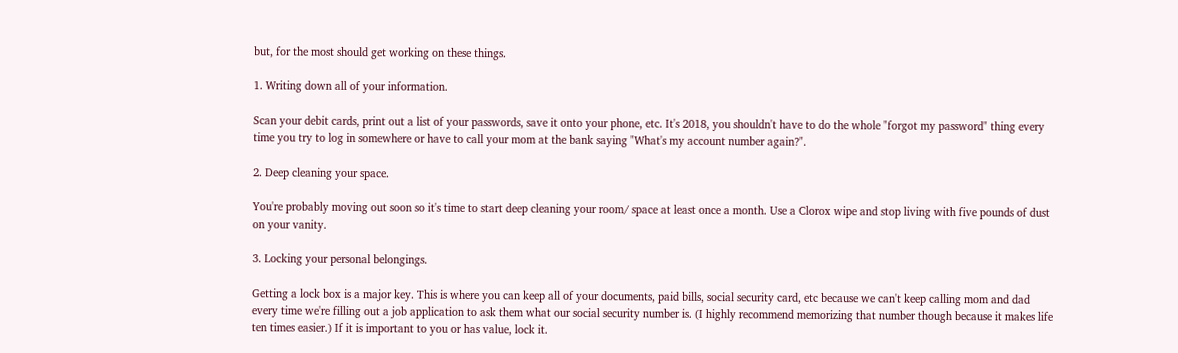but, for the most should get working on these things.

1. Writing down all of your information.

Scan your debit cards, print out a list of your passwords, save it onto your phone, etc. It's 2018, you shouldn't have to do the whole "forgot my password" thing every time you try to log in somewhere or have to call your mom at the bank saying "What's my account number again?".

2. Deep cleaning your space.

You're probably moving out soon so it's time to start deep cleaning your room/ space at least once a month. Use a Clorox wipe and stop living with five pounds of dust on your vanity.

3. Locking your personal belongings.

Getting a lock box is a major key. This is where you can keep all of your documents, paid bills, social security card, etc because we can't keep calling mom and dad every time we're filling out a job application to ask them what our social security number is. (I highly recommend memorizing that number though because it makes life ten times easier.) If it is important to you or has value, lock it.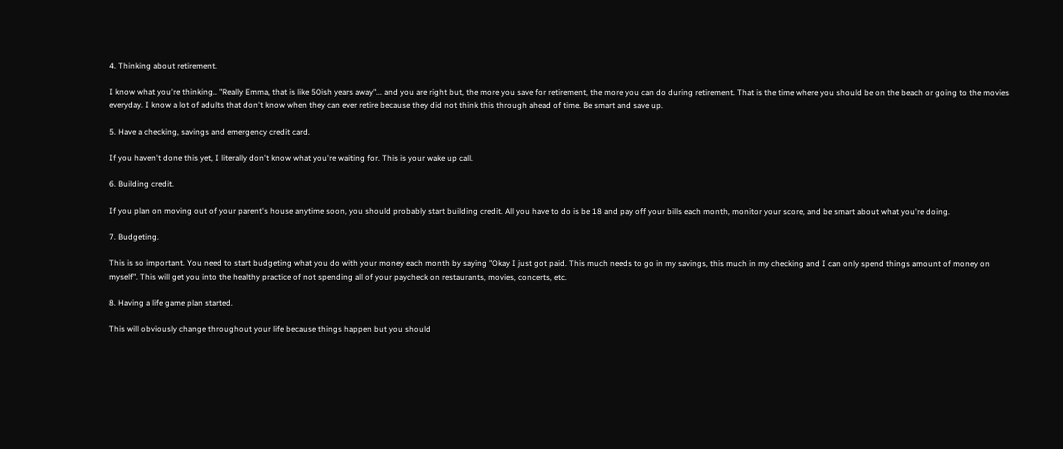4. Thinking about retirement.

I know what you're thinking.. "Really Emma, that is like 50ish years away"... and you are right but, the more you save for retirement, the more you can do during retirement. That is the time where you should be on the beach or going to the movies everyday. I know a lot of adults that don't know when they can ever retire because they did not think this through ahead of time. Be smart and save up.

5. Have a checking, savings and emergency credit card.

If you haven't done this yet, I literally don't know what you're waiting for. This is your wake up call.

6. Building credit.

If you plan on moving out of your parent's house anytime soon, you should probably start building credit. All you have to do is be 18 and pay off your bills each month, monitor your score, and be smart about what you're doing.

7. Budgeting.

This is so important. You need to start budgeting what you do with your money each month by saying "Okay I just got paid. This much needs to go in my savings, this much in my checking and I can only spend things amount of money on myself". This will get you into the healthy practice of not spending all of your paycheck on restaurants, movies, concerts, etc.

8. Having a life game plan started.

This will obviously change throughout your life because things happen but you should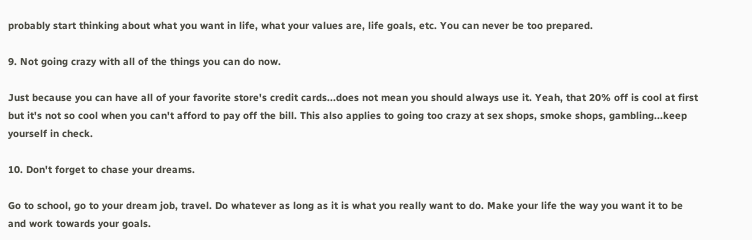probably start thinking about what you want in life, what your values are, life goals, etc. You can never be too prepared.

9. Not going crazy with all of the things you can do now.

Just because you can have all of your favorite store's credit cards...does not mean you should always use it. Yeah, that 20% off is cool at first but it's not so cool when you can't afford to pay off the bill. This also applies to going too crazy at sex shops, smoke shops, gambling...keep yourself in check.

10. Don't forget to chase your dreams.

Go to school, go to your dream job, travel. Do whatever as long as it is what you really want to do. Make your life the way you want it to be and work towards your goals.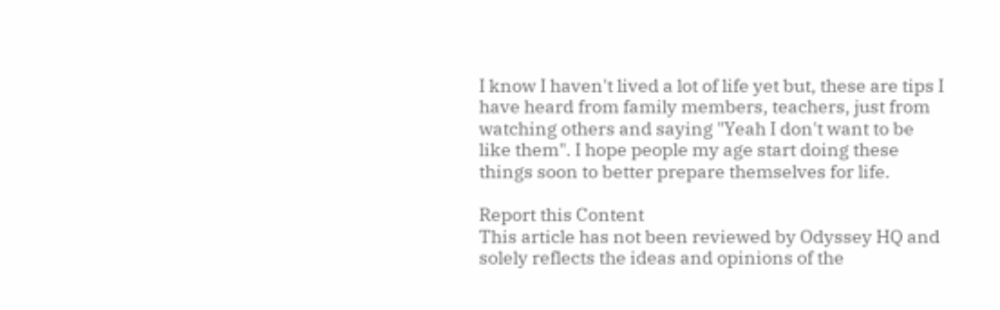I know I haven't lived a lot of life yet but, these are tips I have heard from family members, teachers, just from watching others and saying "Yeah I don't want to be like them". I hope people my age start doing these things soon to better prepare themselves for life.

Report this Content
This article has not been reviewed by Odyssey HQ and solely reflects the ideas and opinions of the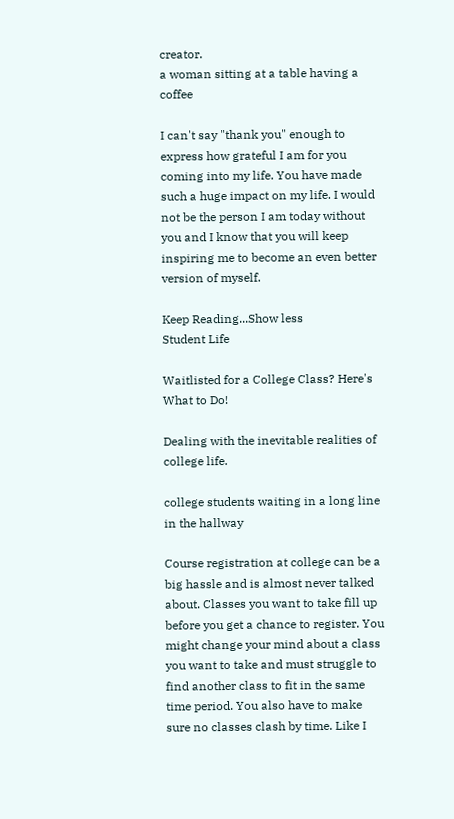creator.
a woman sitting at a table having a coffee

I can't say "thank you" enough to express how grateful I am for you coming into my life. You have made such a huge impact on my life. I would not be the person I am today without you and I know that you will keep inspiring me to become an even better version of myself.

Keep Reading...Show less
Student Life

Waitlisted for a College Class? Here's What to Do!

Dealing with the inevitable realities of college life.

college students waiting in a long line in the hallway

Course registration at college can be a big hassle and is almost never talked about. Classes you want to take fill up before you get a chance to register. You might change your mind about a class you want to take and must struggle to find another class to fit in the same time period. You also have to make sure no classes clash by time. Like I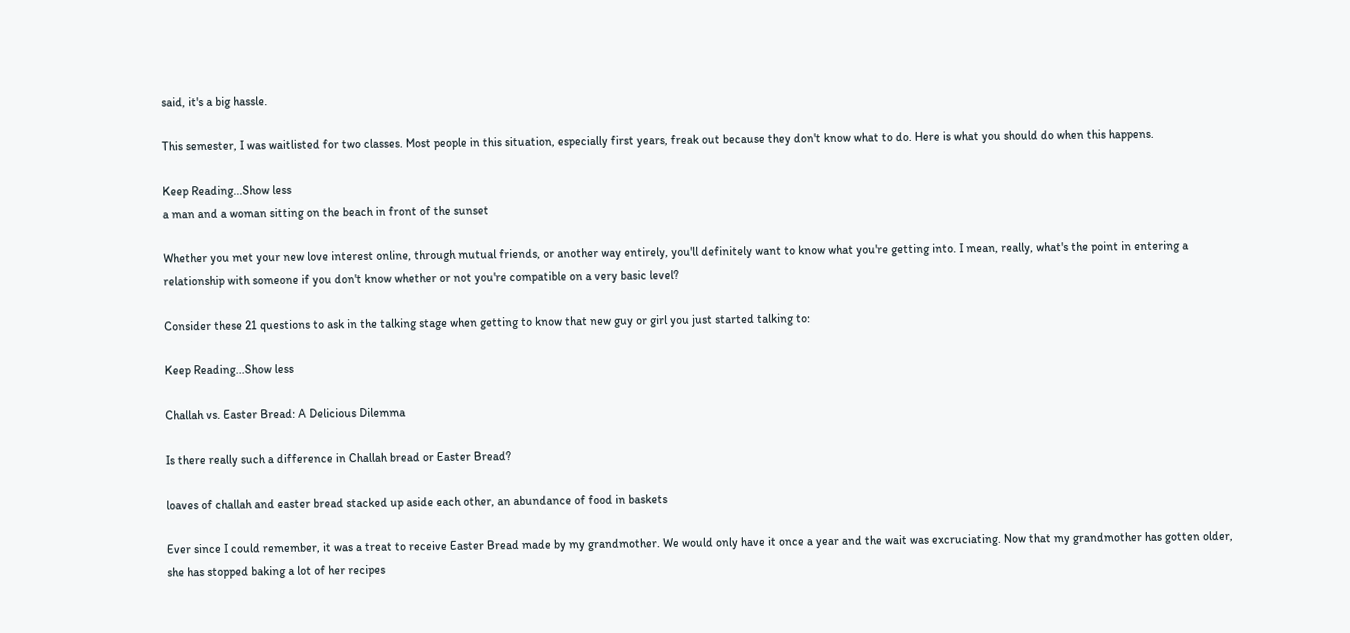said, it's a big hassle.

This semester, I was waitlisted for two classes. Most people in this situation, especially first years, freak out because they don't know what to do. Here is what you should do when this happens.

Keep Reading...Show less
a man and a woman sitting on the beach in front of the sunset

Whether you met your new love interest online, through mutual friends, or another way entirely, you'll definitely want to know what you're getting into. I mean, really, what's the point in entering a relationship with someone if you don't know whether or not you're compatible on a very basic level?

Consider these 21 questions to ask in the talking stage when getting to know that new guy or girl you just started talking to:

Keep Reading...Show less

Challah vs. Easter Bread: A Delicious Dilemma

Is there really such a difference in Challah bread or Easter Bread?

loaves of challah and easter bread stacked up aside each other, an abundance of food in baskets

Ever since I could remember, it was a treat to receive Easter Bread made by my grandmother. We would only have it once a year and the wait was excruciating. Now that my grandmother has gotten older, she has stopped baking a lot of her recipes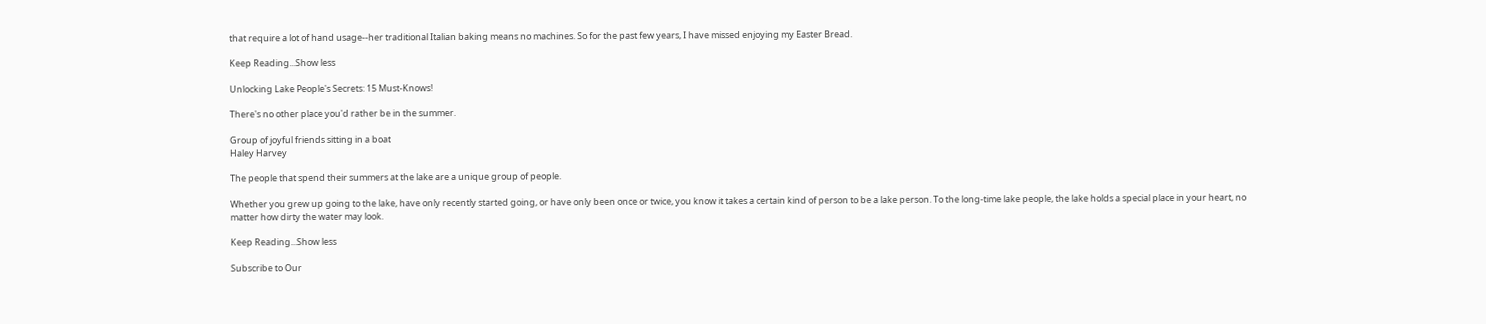that require a lot of hand usage--her traditional Italian baking means no machines. So for the past few years, I have missed enjoying my Easter Bread.

Keep Reading...Show less

Unlocking Lake People's Secrets: 15 Must-Knows!

There's no other place you'd rather be in the summer.

Group of joyful friends sitting in a boat
Haley Harvey

The people that spend their summers at the lake are a unique group of people.

Whether you grew up going to the lake, have only recently started going, or have only been once or twice, you know it takes a certain kind of person to be a lake person. To the long-time lake people, the lake holds a special place in your heart, no matter how dirty the water may look.

Keep Reading...Show less

Subscribe to Our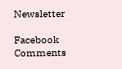Newsletter

Facebook Comments